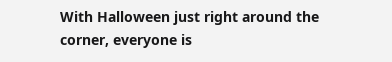With Halloween just right around the corner, everyone is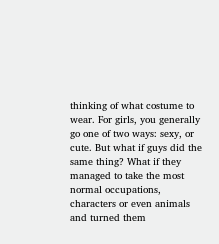thinking of what costume to wear. For girls, you generally go one of two ways: sexy, or cute. But what if guys did the same thing? What if they managed to take the most normal occupations, characters or even animals and turned them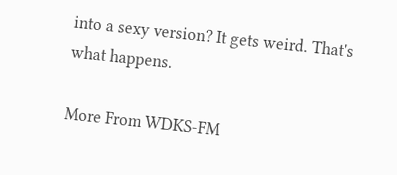into a sexy version? It gets weird. That's what happens.

More From WDKS-FM